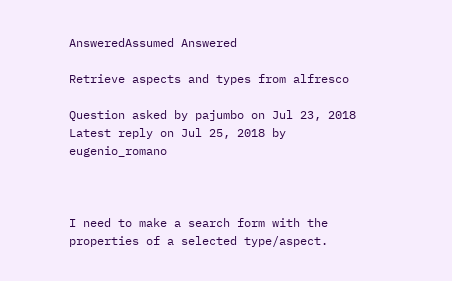AnsweredAssumed Answered

Retrieve aspects and types from alfresco

Question asked by pajumbo on Jul 23, 2018
Latest reply on Jul 25, 2018 by eugenio_romano



I need to make a search form with the properties of a selected type/aspect.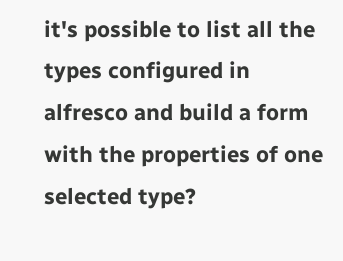it's possible to list all the types configured in alfresco and build a form with the properties of one selected type?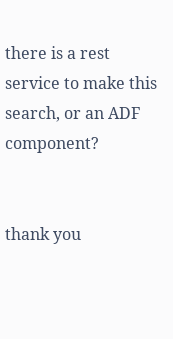there is a rest service to make this search, or an ADF component?


thank you